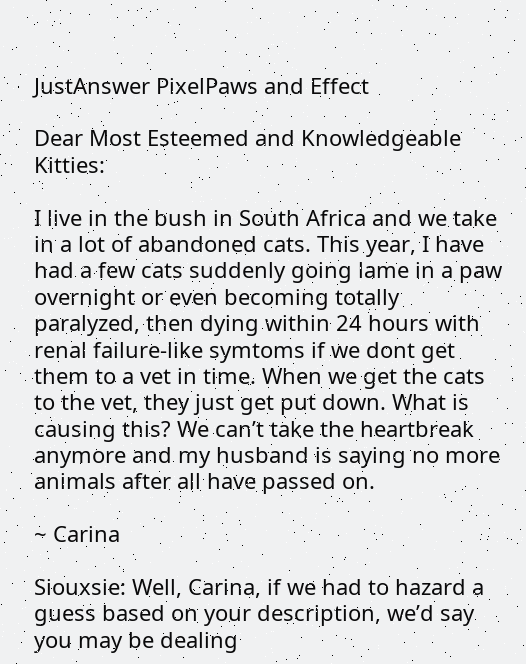JustAnswer PixelPaws and Effect

Dear Most Esteemed and Knowledgeable Kitties:

I live in the bush in South Africa and we take in a lot of abandoned cats. This year, I have had a few cats suddenly going lame in a paw overnight or even becoming totally paralyzed, then dying within 24 hours with renal failure-like symtoms if we dont get them to a vet in time. When we get the cats to the vet, they just get put down. What is causing this? We can’t take the heartbreak anymore and my husband is saying no more animals after all have passed on.

~ Carina

Siouxsie: Well, Carina, if we had to hazard a guess based on your description, we’d say you may be dealing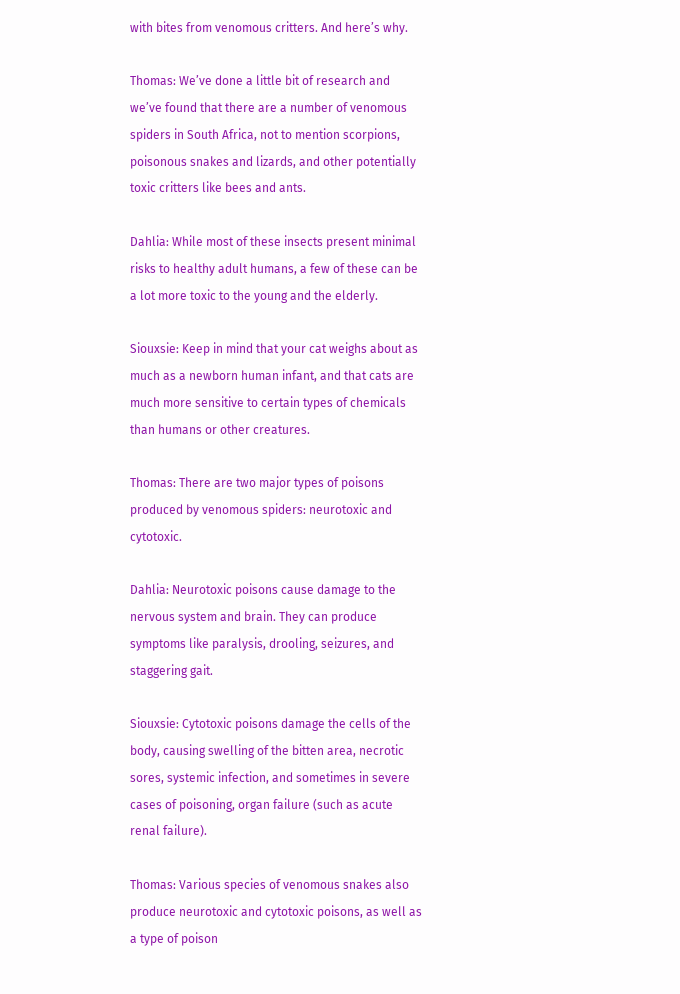with bites from venomous critters. And here’s why.

Thomas: We’ve done a little bit of research and we’ve found that there are a number of venomous spiders in South Africa, not to mention scorpions, poisonous snakes and lizards, and other potentially toxic critters like bees and ants.

Dahlia: While most of these insects present minimal risks to healthy adult humans, a few of these can be a lot more toxic to the young and the elderly.

Siouxsie: Keep in mind that your cat weighs about as much as a newborn human infant, and that cats are much more sensitive to certain types of chemicals than humans or other creatures.

Thomas: There are two major types of poisons produced by venomous spiders: neurotoxic and cytotoxic.

Dahlia: Neurotoxic poisons cause damage to the nervous system and brain. They can produce symptoms like paralysis, drooling, seizures, and staggering gait.

Siouxsie: Cytotoxic poisons damage the cells of the body, causing swelling of the bitten area, necrotic sores, systemic infection, and sometimes in severe cases of poisoning, organ failure (such as acute renal failure).

Thomas: Various species of venomous snakes also produce neurotoxic and cytotoxic poisons, as well as a type of poison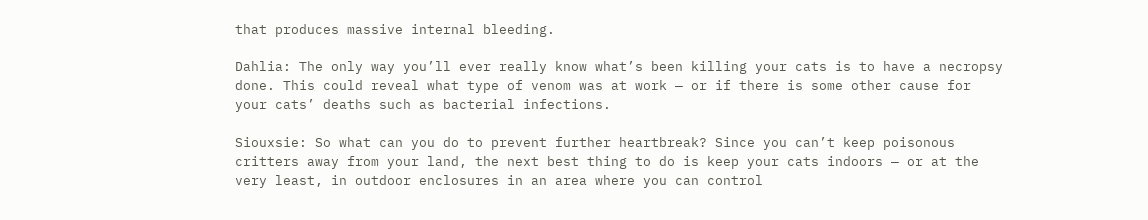that produces massive internal bleeding.

Dahlia: The only way you’ll ever really know what’s been killing your cats is to have a necropsy done. This could reveal what type of venom was at work — or if there is some other cause for your cats’ deaths such as bacterial infections.

Siouxsie: So what can you do to prevent further heartbreak? Since you can’t keep poisonous critters away from your land, the next best thing to do is keep your cats indoors — or at the very least, in outdoor enclosures in an area where you can control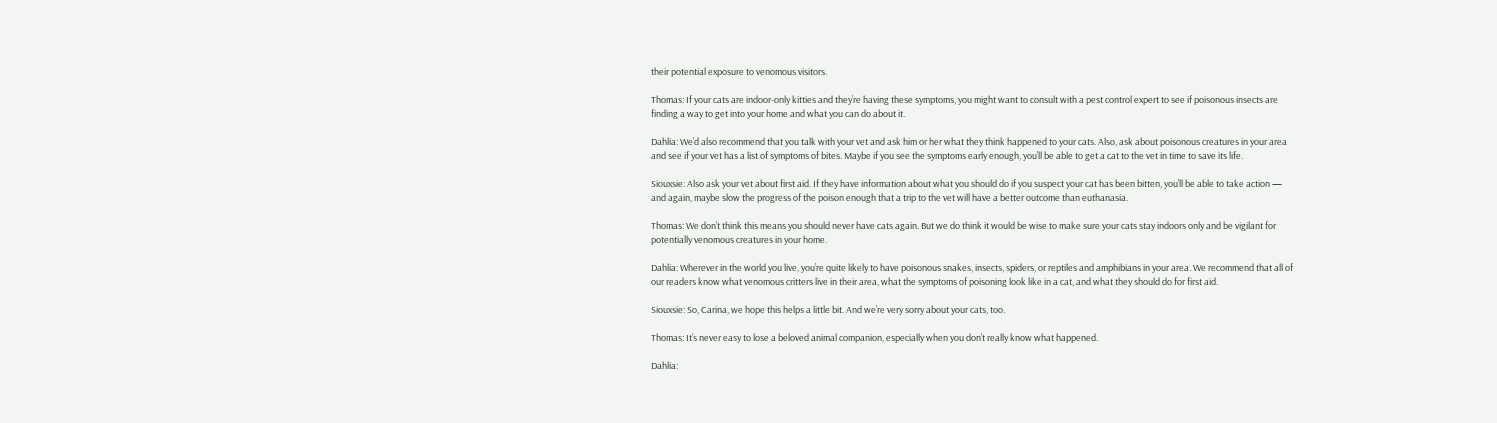their potential exposure to venomous visitors.

Thomas: If your cats are indoor-only kitties and they’re having these symptoms, you might want to consult with a pest control expert to see if poisonous insects are finding a way to get into your home and what you can do about it.

Dahlia: We’d also recommend that you talk with your vet and ask him or her what they think happened to your cats. Also, ask about poisonous creatures in your area and see if your vet has a list of symptoms of bites. Maybe if you see the symptoms early enough, you’ll be able to get a cat to the vet in time to save its life.

Siouxsie: Also ask your vet about first aid. If they have information about what you should do if you suspect your cat has been bitten, you’ll be able to take action — and again, maybe slow the progress of the poison enough that a trip to the vet will have a better outcome than euthanasia.

Thomas: We don’t think this means you should never have cats again. But we do think it would be wise to make sure your cats stay indoors only and be vigilant for potentially venomous creatures in your home.

Dahlia: Wherever in the world you live, you’re quite likely to have poisonous snakes, insects, spiders, or reptiles and amphibians in your area. We recommend that all of our readers know what venomous critters live in their area, what the symptoms of poisoning look like in a cat, and what they should do for first aid.

Siouxsie: So, Carina, we hope this helps a little bit. And we’re very sorry about your cats, too.

Thomas: It’s never easy to lose a beloved animal companion, especially when you don’t really know what happened.

Dahlia: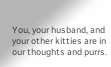You, your husband, and your other kitties are in our thoughts and purrs.